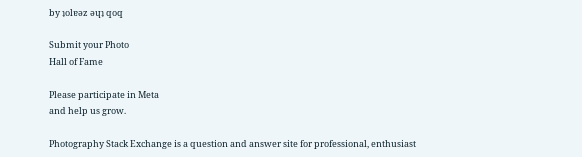by ʇolɐǝz ǝɥʇ qoq

Submit your Photo
Hall of Fame

Please participate in Meta
and help us grow.

Photography Stack Exchange is a question and answer site for professional, enthusiast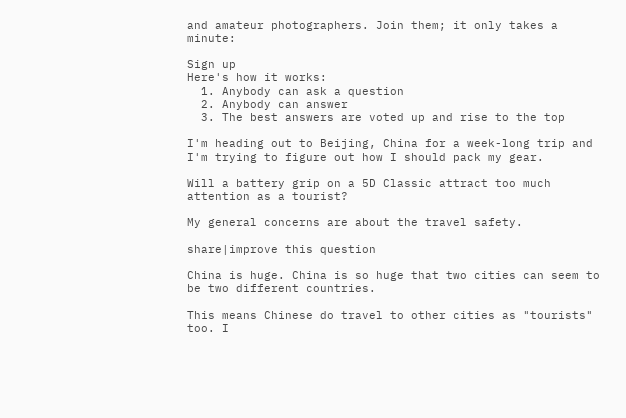and amateur photographers. Join them; it only takes a minute:

Sign up
Here's how it works:
  1. Anybody can ask a question
  2. Anybody can answer
  3. The best answers are voted up and rise to the top

I'm heading out to Beijing, China for a week-long trip and I'm trying to figure out how I should pack my gear.

Will a battery grip on a 5D Classic attract too much attention as a tourist?

My general concerns are about the travel safety.

share|improve this question

China is huge. China is so huge that two cities can seem to be two different countries.

This means Chinese do travel to other cities as "tourists" too. I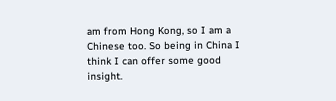am from Hong Kong, so I am a Chinese too. So being in China I think I can offer some good insight.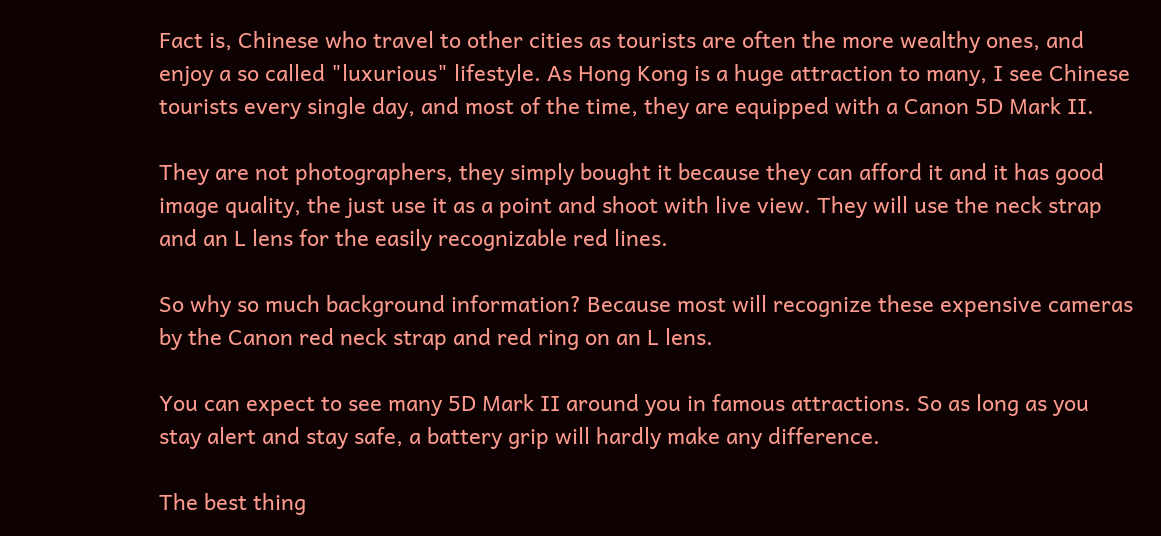Fact is, Chinese who travel to other cities as tourists are often the more wealthy ones, and enjoy a so called "luxurious" lifestyle. As Hong Kong is a huge attraction to many, I see Chinese tourists every single day, and most of the time, they are equipped with a Canon 5D Mark II.

They are not photographers, they simply bought it because they can afford it and it has good image quality, the just use it as a point and shoot with live view. They will use the neck strap and an L lens for the easily recognizable red lines.

So why so much background information? Because most will recognize these expensive cameras by the Canon red neck strap and red ring on an L lens.

You can expect to see many 5D Mark II around you in famous attractions. So as long as you stay alert and stay safe, a battery grip will hardly make any difference.

The best thing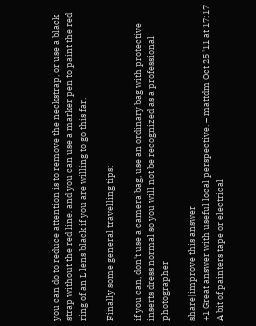you can do to reduce attention is to remove the neckstrap, or use a black strap without the red line. and you can use a marker pen to paint the red ring of an L lens black if you are willing to go this far.

Finally some general travelling tips:

if you can, don't use a camera bag, use an ordinary bag with protective inserts dress normal so you will not be recognized as a professional photographer

share|improve this answer
+1 Great answer with useful local perspective. – mattdm Oct 25 '11 at 17:17
A bit of painters tape or electrical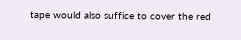tape would also suffice to cover the red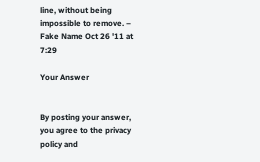line, without being impossible to remove. – Fake Name Oct 26 '11 at 7:29

Your Answer


By posting your answer, you agree to the privacy policy and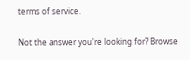terms of service.

Not the answer you're looking for? Browse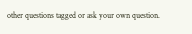other questions tagged or ask your own question.